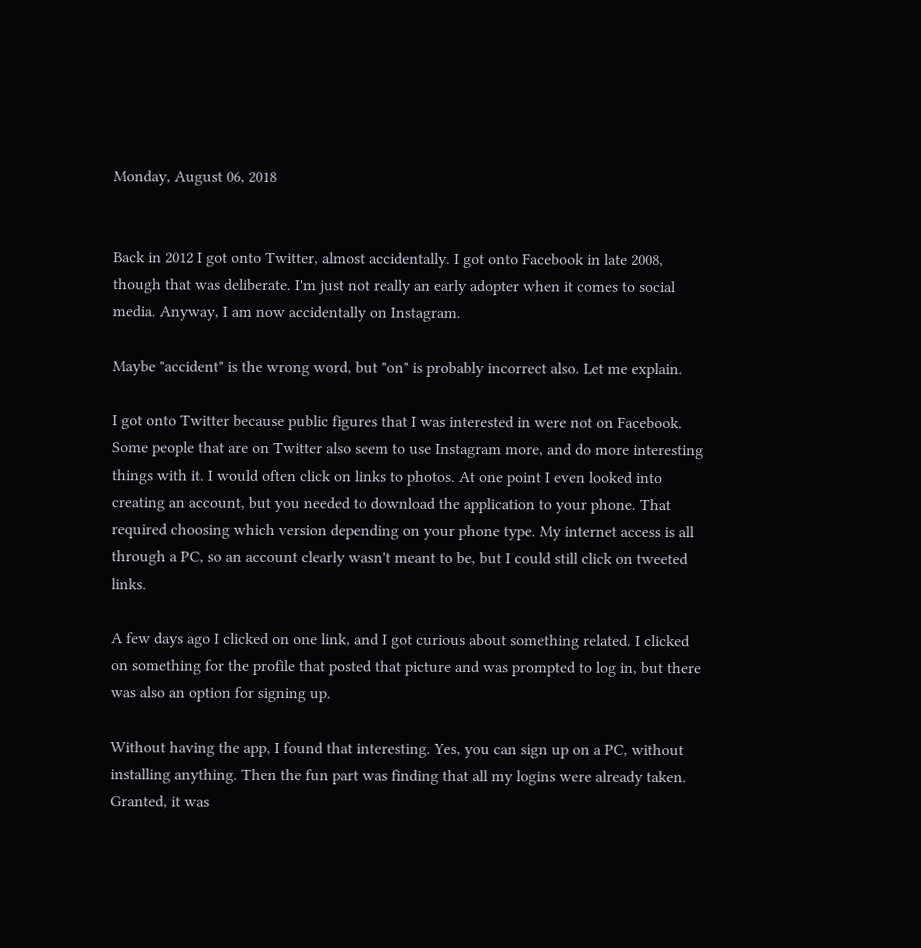Monday, August 06, 2018


Back in 2012 I got onto Twitter, almost accidentally. I got onto Facebook in late 2008, though that was deliberate. I'm just not really an early adopter when it comes to social media. Anyway, I am now accidentally on Instagram.

Maybe "accident" is the wrong word, but "on" is probably incorrect also. Let me explain.

I got onto Twitter because public figures that I was interested in were not on Facebook. Some people that are on Twitter also seem to use Instagram more, and do more interesting things with it. I would often click on links to photos. At one point I even looked into creating an account, but you needed to download the application to your phone. That required choosing which version depending on your phone type. My internet access is all through a PC, so an account clearly wasn't meant to be, but I could still click on tweeted links.

A few days ago I clicked on one link, and I got curious about something related. I clicked on something for the profile that posted that picture and was prompted to log in, but there was also an option for signing up.

Without having the app, I found that interesting. Yes, you can sign up on a PC, without installing anything. Then the fun part was finding that all my logins were already taken. Granted, it was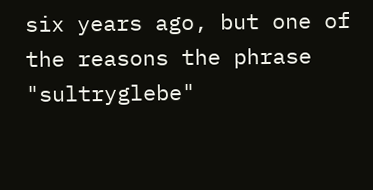six years ago, but one of the reasons the phrase "sultryglebe"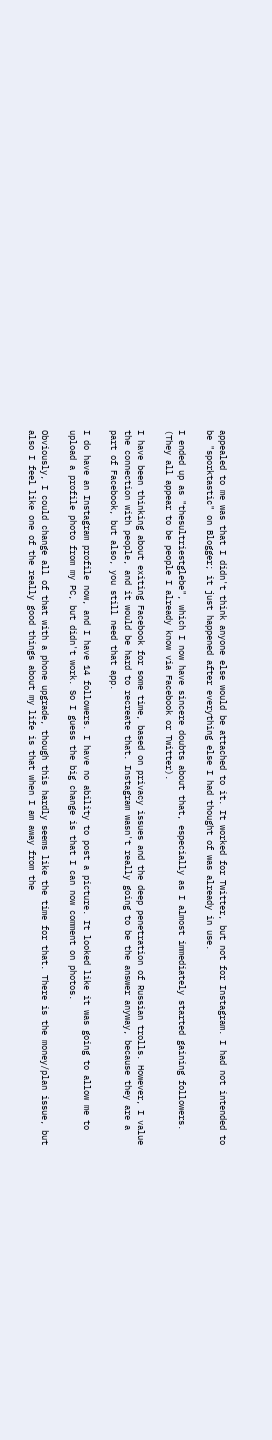appealed to me was that I didn't think anyone else would be attached to it. It worked for Twitter, but not for Instagram. I had not intended to be "sporktastic" on Blogger; it just happened after everything else I had thought of was already in use.

I ended up as "thesultriestglebe", which I now have sincere doubts about that, especially as I almost immediately started gaining followers. (They all appear to be people I already know via Facebook or Twitter).

I have been thinking about exiting Facebook for some time, based on privacy issues and the deep penetration of Russian trolls. However, I value the connection with people, and it would be hard to recreate that. Instagram wasn't really going to be the answer anyway, because they are a part of Facebook, but also, you still need that app.

I do have an Instagram profile now, and I have 14 followers. I have no ability to post a picture. It looked like it was going to allow me to upload a profile photo from my PC, but didn't work. So I guess the big change is that I can now comment on photos.

Obviously, I could change all of that with a phone upgrade, though this hardly seems like the time for that. There is the money/plan issue, but also I feel like one of the really good things about my life is that when I am away from the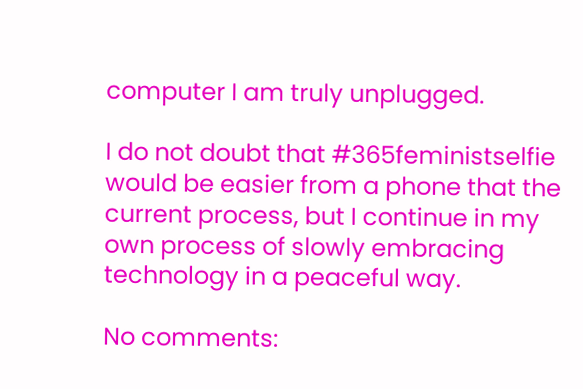computer I am truly unplugged.

I do not doubt that #365feministselfie would be easier from a phone that the current process, but I continue in my own process of slowly embracing technology in a peaceful way.

No comments: